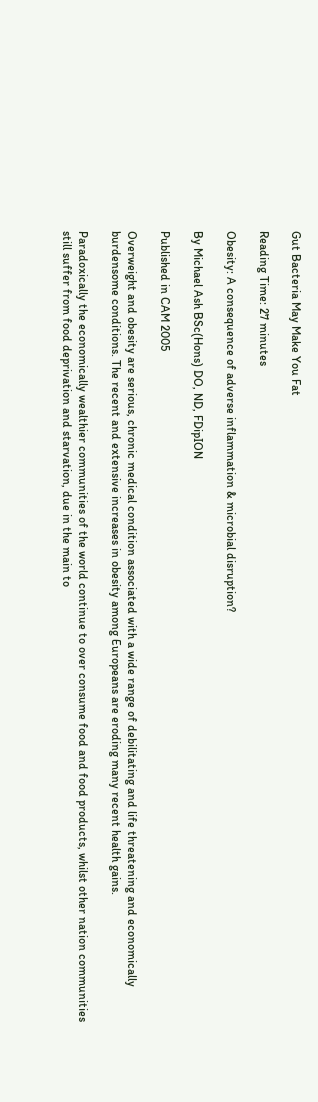Gut Bacteria May Make You Fat

Reading Time: 27 minutes

Obesity: A consequence of adverse inflammation & microbial disruption?

By Michael Ash BSc(Hons) DO, ND, FDipION

Published in CAM 2005

Overweight and obesity are serious, chronic medical condition associated with a wide range of debilitating and life threatening and economically burdensome conditions. The recent and extensive increases in obesity among Europeans are eroding many recent health gains.

Paradoxically the economically wealthier communities of the world continue to over consume food and food products, whilst other nation communities still suffer from food deprivation and starvation, due in the main to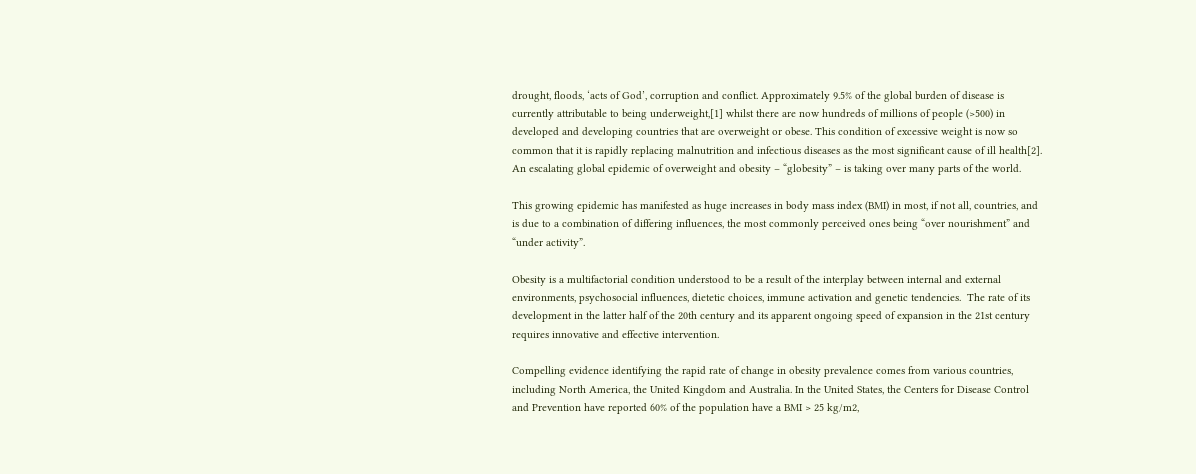drought, floods, ‘acts of God’, corruption and conflict. Approximately 9.5% of the global burden of disease is currently attributable to being underweight,[1] whilst there are now hundreds of millions of people (>500) in developed and developing countries that are overweight or obese. This condition of excessive weight is now so common that it is rapidly replacing malnutrition and infectious diseases as the most significant cause of ill health[2]. An escalating global epidemic of overweight and obesity – “globesity” – is taking over many parts of the world.

This growing epidemic has manifested as huge increases in body mass index (BMI) in most, if not all, countries, and is due to a combination of differing influences, the most commonly perceived ones being “over nourishment” and “under activity”.

Obesity is a multifactorial condition understood to be a result of the interplay between internal and external environments, psychosocial influences, dietetic choices, immune activation and genetic tendencies.  The rate of its development in the latter half of the 20th century and its apparent ongoing speed of expansion in the 21st century requires innovative and effective intervention.

Compelling evidence identifying the rapid rate of change in obesity prevalence comes from various countries, including North America, the United Kingdom and Australia. In the United States, the Centers for Disease Control and Prevention have reported 60% of the population have a BMI > 25 kg/m2,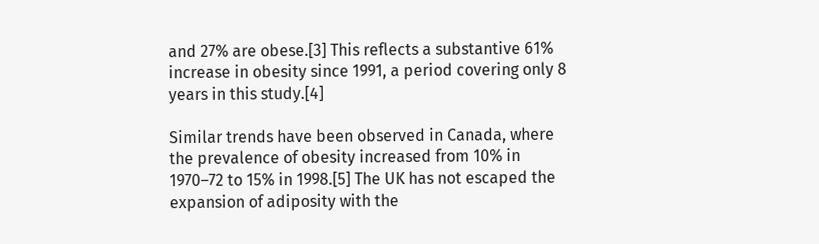and 27% are obese.[3] This reflects a substantive 61% increase in obesity since 1991, a period covering only 8 years in this study.[4]

Similar trends have been observed in Canada, where the prevalence of obesity increased from 10% in 1970–72 to 15% in 1998.[5] The UK has not escaped the expansion of adiposity with the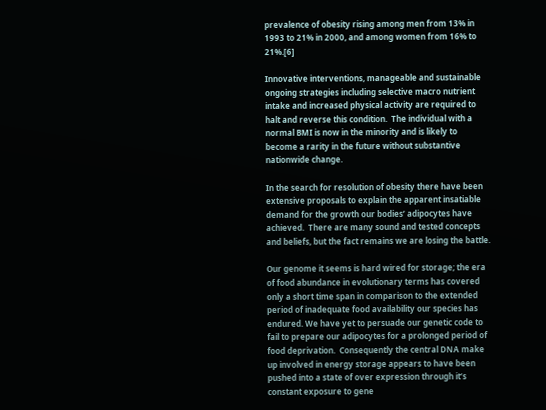prevalence of obesity rising among men from 13% in 1993 to 21% in 2000, and among women from 16% to 21%.[6]

Innovative interventions, manageable and sustainable ongoing strategies including selective macro nutrient intake and increased physical activity are required to halt and reverse this condition.  The individual with a normal BMI is now in the minority and is likely to become a rarity in the future without substantive nationwide change.

In the search for resolution of obesity there have been extensive proposals to explain the apparent insatiable demand for the growth our bodies’ adipocytes have achieved.  There are many sound and tested concepts and beliefs, but the fact remains we are losing the battle.

Our genome it seems is hard wired for storage; the era of food abundance in evolutionary terms has covered only a short time span in comparison to the extended period of inadequate food availability our species has endured. We have yet to persuade our genetic code to fail to prepare our adipocytes for a prolonged period of food deprivation.  Consequently the central DNA make up involved in energy storage appears to have been pushed into a state of over expression through it’s constant exposure to gene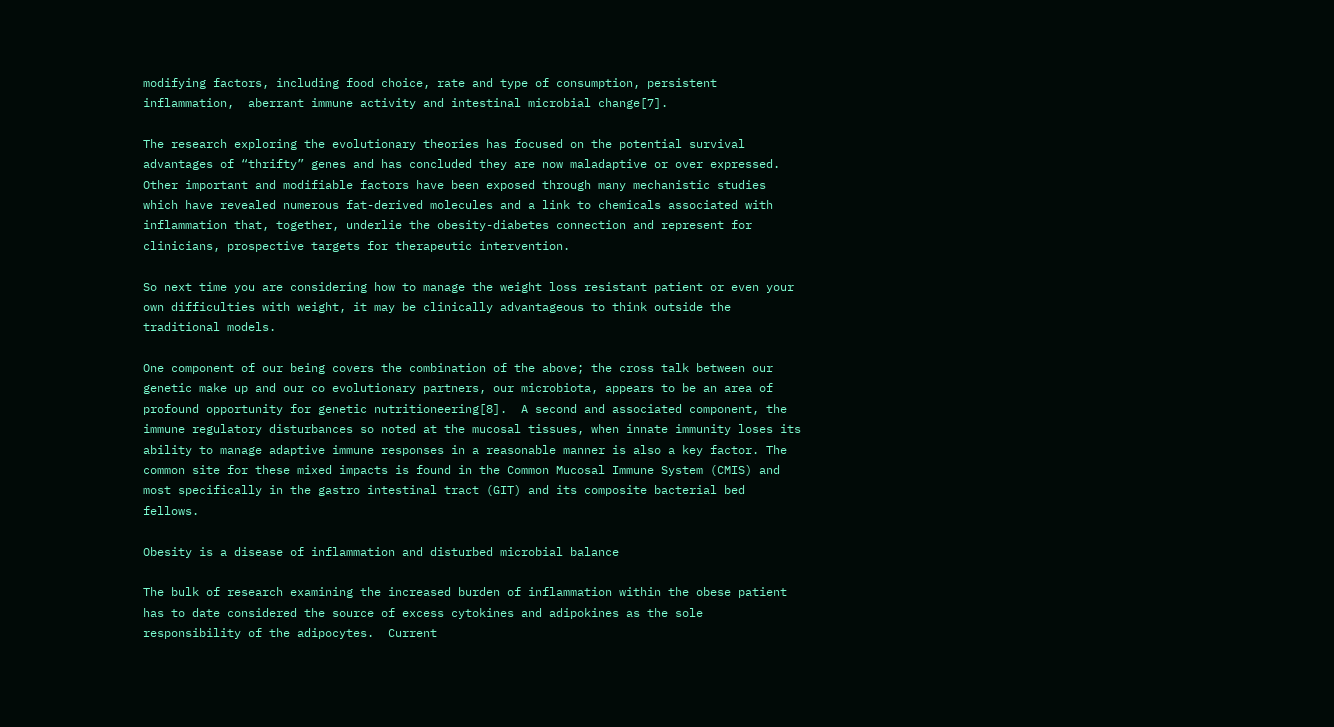modifying factors, including food choice, rate and type of consumption, persistent inflammation,  aberrant immune activity and intestinal microbial change[7].

The research exploring the evolutionary theories has focused on the potential survival advantages of “thrifty” genes and has concluded they are now maladaptive or over expressed.  Other important and modifiable factors have been exposed through many mechanistic studies which have revealed numerous fat-derived molecules and a link to chemicals associated with inflammation that, together, underlie the obesity-diabetes connection and represent for clinicians, prospective targets for therapeutic intervention.

So next time you are considering how to manage the weight loss resistant patient or even your own difficulties with weight, it may be clinically advantageous to think outside the traditional models.

One component of our being covers the combination of the above; the cross talk between our genetic make up and our co evolutionary partners, our microbiota, appears to be an area of profound opportunity for genetic nutritioneering[8].  A second and associated component, the immune regulatory disturbances so noted at the mucosal tissues, when innate immunity loses its ability to manage adaptive immune responses in a reasonable manner is also a key factor. The common site for these mixed impacts is found in the Common Mucosal Immune System (CMIS) and most specifically in the gastro intestinal tract (GIT) and its composite bacterial bed fellows.

Obesity is a disease of inflammation and disturbed microbial balance

The bulk of research examining the increased burden of inflammation within the obese patient has to date considered the source of excess cytokines and adipokines as the sole responsibility of the adipocytes.  Current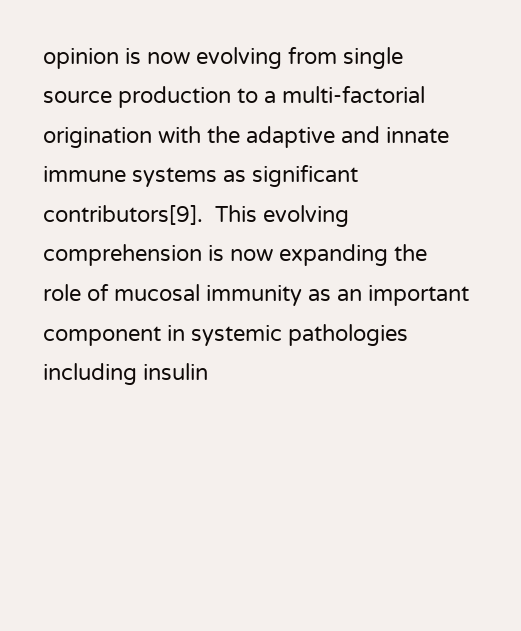opinion is now evolving from single source production to a multi-factorial origination with the adaptive and innate immune systems as significant contributors[9].  This evolving comprehension is now expanding the role of mucosal immunity as an important component in systemic pathologies including insulin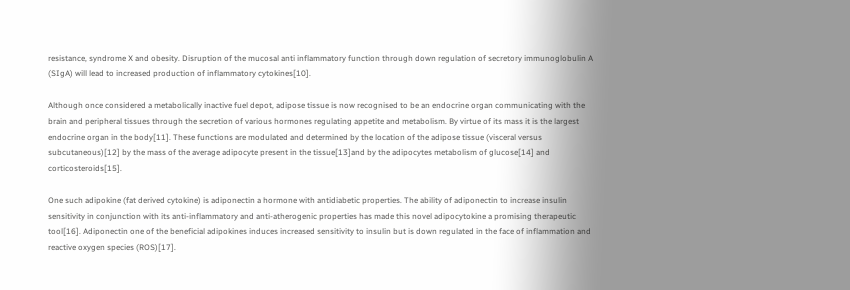resistance, syndrome X and obesity. Disruption of the mucosal anti inflammatory function through down regulation of secretory immunoglobulin A (SIgA) will lead to increased production of inflammatory cytokines[10].

Although once considered a metabolically inactive fuel depot, adipose tissue is now recognised to be an endocrine organ communicating with the brain and peripheral tissues through the secretion of various hormones regulating appetite and metabolism. By virtue of its mass it is the largest endocrine organ in the body[11]. These functions are modulated and determined by the location of the adipose tissue (visceral versus subcutaneous)[12] by the mass of the average adipocyte present in the tissue[13]and by the adipocytes metabolism of glucose[14] and corticosteroids[15].

One such adipokine (fat derived cytokine) is adiponectin a hormone with antidiabetic properties. The ability of adiponectin to increase insulin sensitivity in conjunction with its anti-inflammatory and anti-atherogenic properties has made this novel adipocytokine a promising therapeutic tool[16]. Adiponectin one of the beneficial adipokines induces increased sensitivity to insulin but is down regulated in the face of inflammation and reactive oxygen species (ROS)[17].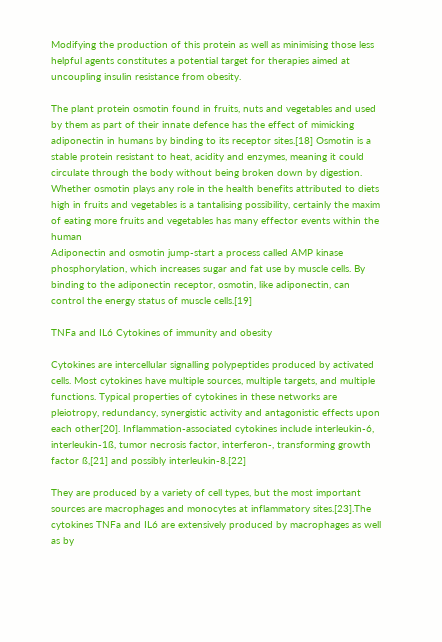Modifying the production of this protein as well as minimising those less helpful agents constitutes a potential target for therapies aimed at uncoupling insulin resistance from obesity.

The plant protein osmotin found in fruits, nuts and vegetables and used by them as part of their innate defence has the effect of mimicking adiponectin in humans by binding to its receptor sites.[18] Osmotin is a stable protein resistant to heat, acidity and enzymes, meaning it could circulate through the body without being broken down by digestion. Whether osmotin plays any role in the health benefits attributed to diets high in fruits and vegetables is a tantalising possibility, certainly the maxim of eating more fruits and vegetables has many effector events within the human
Adiponectin and osmotin jump-start a process called AMP kinase phosphorylation, which increases sugar and fat use by muscle cells. By binding to the adiponectin receptor, osmotin, like adiponectin, can control the energy status of muscle cells.[19]

TNFa and IL6 Cytokines of immunity and obesity

Cytokines are intercellular signalling polypeptides produced by activated cells. Most cytokines have multiple sources, multiple targets, and multiple functions. Typical properties of cytokines in these networks are pleiotropy, redundancy, synergistic activity and antagonistic effects upon each other[20]. Inflammation-associated cytokines include interleukin-6, interleukin-1ß, tumor necrosis factor, interferon-, transforming growth factor ß,[21] and possibly interleukin-8.[22]

They are produced by a variety of cell types, but the most important sources are macrophages and monocytes at inflammatory sites.[23].The cytokines TNFa and IL6 are extensively produced by macrophages as well as by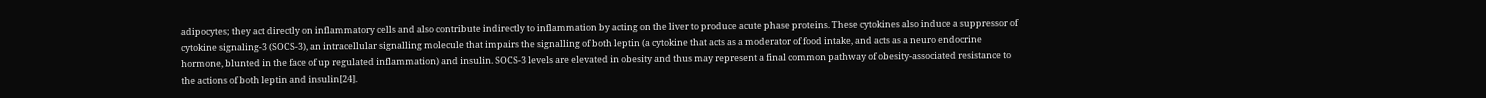adipocytes; they act directly on inflammatory cells and also contribute indirectly to inflammation by acting on the liver to produce acute phase proteins. These cytokines also induce a suppressor of cytokine signaling-3 (SOCS-3), an intracellular signalling molecule that impairs the signalling of both leptin (a cytokine that acts as a moderator of food intake, and acts as a neuro endocrine hormone, blunted in the face of up regulated inflammation) and insulin. SOCS-3 levels are elevated in obesity and thus may represent a final common pathway of obesity-associated resistance to the actions of both leptin and insulin[24].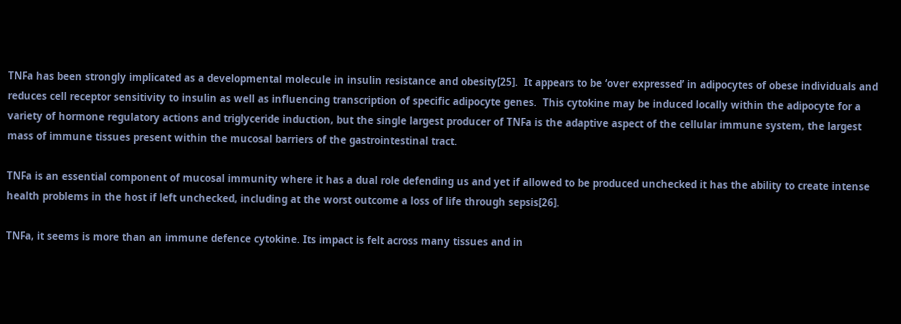TNFa has been strongly implicated as a developmental molecule in insulin resistance and obesity[25].  It appears to be ‘over expressed’ in adipocytes of obese individuals and reduces cell receptor sensitivity to insulin as well as influencing transcription of specific adipocyte genes.  This cytokine may be induced locally within the adipocyte for a variety of hormone regulatory actions and triglyceride induction, but the single largest producer of TNFa is the adaptive aspect of the cellular immune system, the largest mass of immune tissues present within the mucosal barriers of the gastrointestinal tract.

TNFa is an essential component of mucosal immunity where it has a dual role defending us and yet if allowed to be produced unchecked it has the ability to create intense health problems in the host if left unchecked, including at the worst outcome a loss of life through sepsis[26].

TNFa, it seems is more than an immune defence cytokine. Its impact is felt across many tissues and in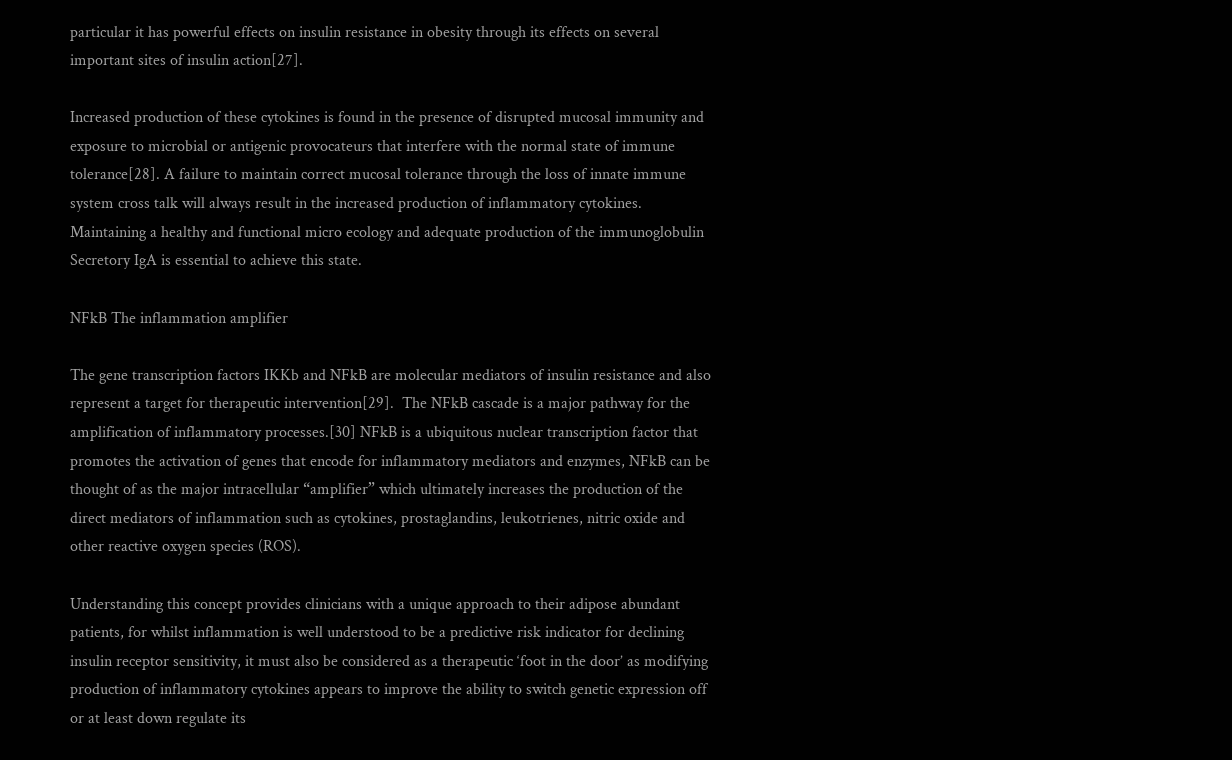particular it has powerful effects on insulin resistance in obesity through its effects on several important sites of insulin action[27].

Increased production of these cytokines is found in the presence of disrupted mucosal immunity and exposure to microbial or antigenic provocateurs that interfere with the normal state of immune tolerance[28]. A failure to maintain correct mucosal tolerance through the loss of innate immune system cross talk will always result in the increased production of inflammatory cytokines.  Maintaining a healthy and functional micro ecology and adequate production of the immunoglobulin Secretory IgA is essential to achieve this state.

NFkB The inflammation amplifier

The gene transcription factors IKKb and NFkB are molecular mediators of insulin resistance and also represent a target for therapeutic intervention[29].  The NFkB cascade is a major pathway for the amplification of inflammatory processes.[30] NFkB is a ubiquitous nuclear transcription factor that promotes the activation of genes that encode for inflammatory mediators and enzymes, NFkB can be thought of as the major intracellular “amplifier” which ultimately increases the production of the direct mediators of inflammation such as cytokines, prostaglandins, leukotrienes, nitric oxide and other reactive oxygen species (ROS).

Understanding this concept provides clinicians with a unique approach to their adipose abundant patients, for whilst inflammation is well understood to be a predictive risk indicator for declining insulin receptor sensitivity, it must also be considered as a therapeutic ‘foot in the door’ as modifying production of inflammatory cytokines appears to improve the ability to switch genetic expression off or at least down regulate its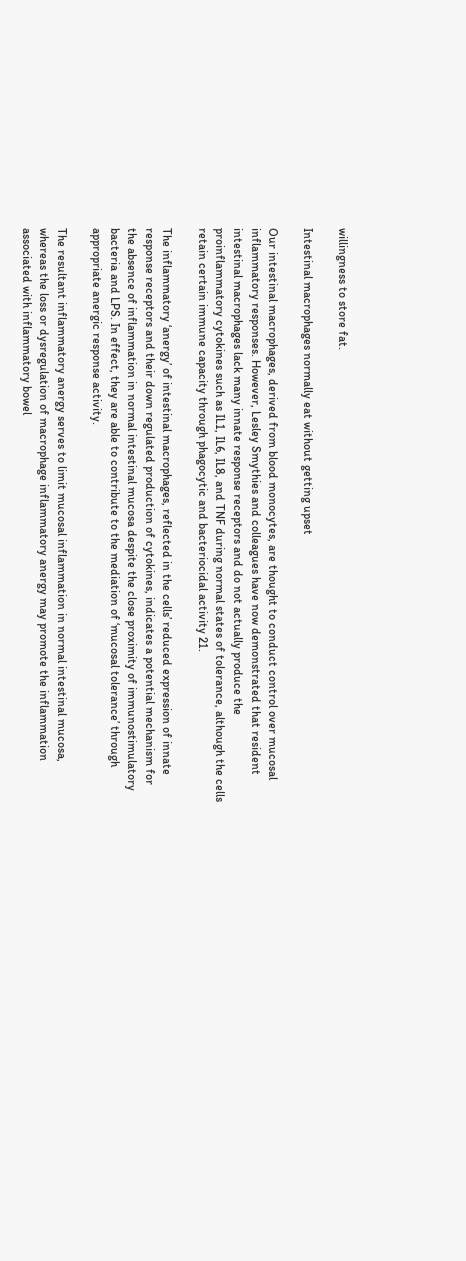willingness to store fat.

Intestinal macrophages normally eat without getting upset

Our intestinal macrophages, derived from blood monocytes, are thought to conduct control over mucosal inflammatory responses. However, Lesley Smythies and colleagues have now demonstrated that resident intestinal macrophages lack many innate response receptors and do not actually produce the proinflammatory cytokines such as IL1, IL6, IL8, and TNF during normal states of tolerance, although the cells retain certain immune capacity through phagocytic and bacteriocidal activity 21.

The inflammatory ‘anergy’ of intestinal macrophages, reflected in the cells’ reduced expression of innate response receptors and their down regulated production of cytokines, indicates a potential mechanism for the absence of inflammation in normal intestinal mucosa despite the close proximity of immunostimulatory bacteria and LPS. In effect, they are able to contribute to the mediation of ‘mucosal tolerance’ through appropriate anergic response activity.

The resultant inflammatory anergy serves to limit mucosal inflammation in normal intestinal mucosa, whereas the loss or dysregulation of macrophage inflammatory anergy may promote the inflammation associated with inflammatory bowel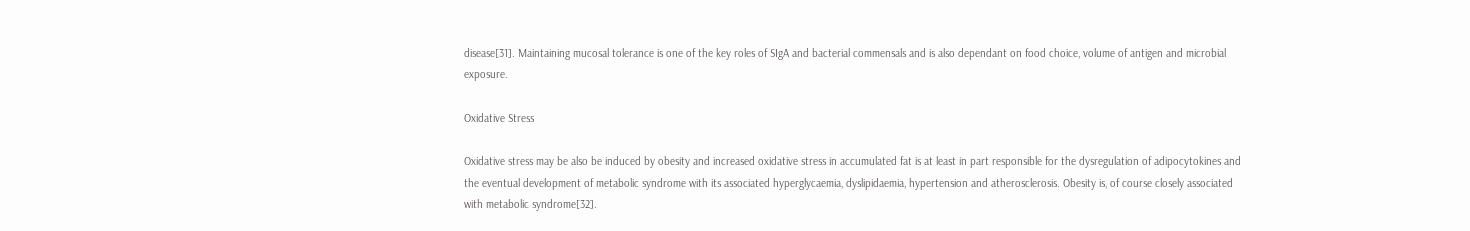disease[31]. Maintaining mucosal tolerance is one of the key roles of SIgA and bacterial commensals and is also dependant on food choice, volume of antigen and microbial exposure.

Oxidative Stress

Oxidative stress may be also be induced by obesity and increased oxidative stress in accumulated fat is at least in part responsible for the dysregulation of adipocytokines and the eventual development of metabolic syndrome with its associated hyperglycaemia, dyslipidaemia, hypertension and atherosclerosis. Obesity is, of course closely associated with metabolic syndrome[32].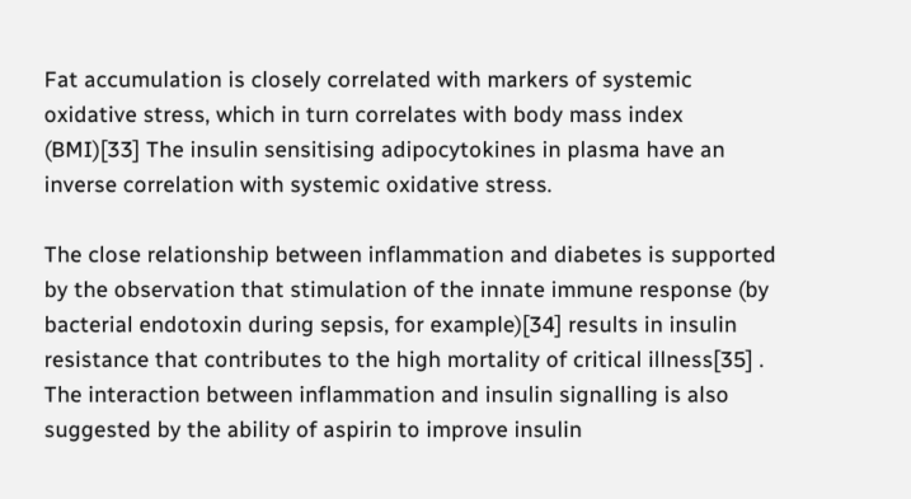Fat accumulation is closely correlated with markers of systemic oxidative stress, which in turn correlates with body mass index (BMI)[33] The insulin sensitising adipocytokines in plasma have an inverse correlation with systemic oxidative stress.

The close relationship between inflammation and diabetes is supported by the observation that stimulation of the innate immune response (by bacterial endotoxin during sepsis, for example)[34] results in insulin resistance that contributes to the high mortality of critical illness[35] . The interaction between inflammation and insulin signalling is also suggested by the ability of aspirin to improve insulin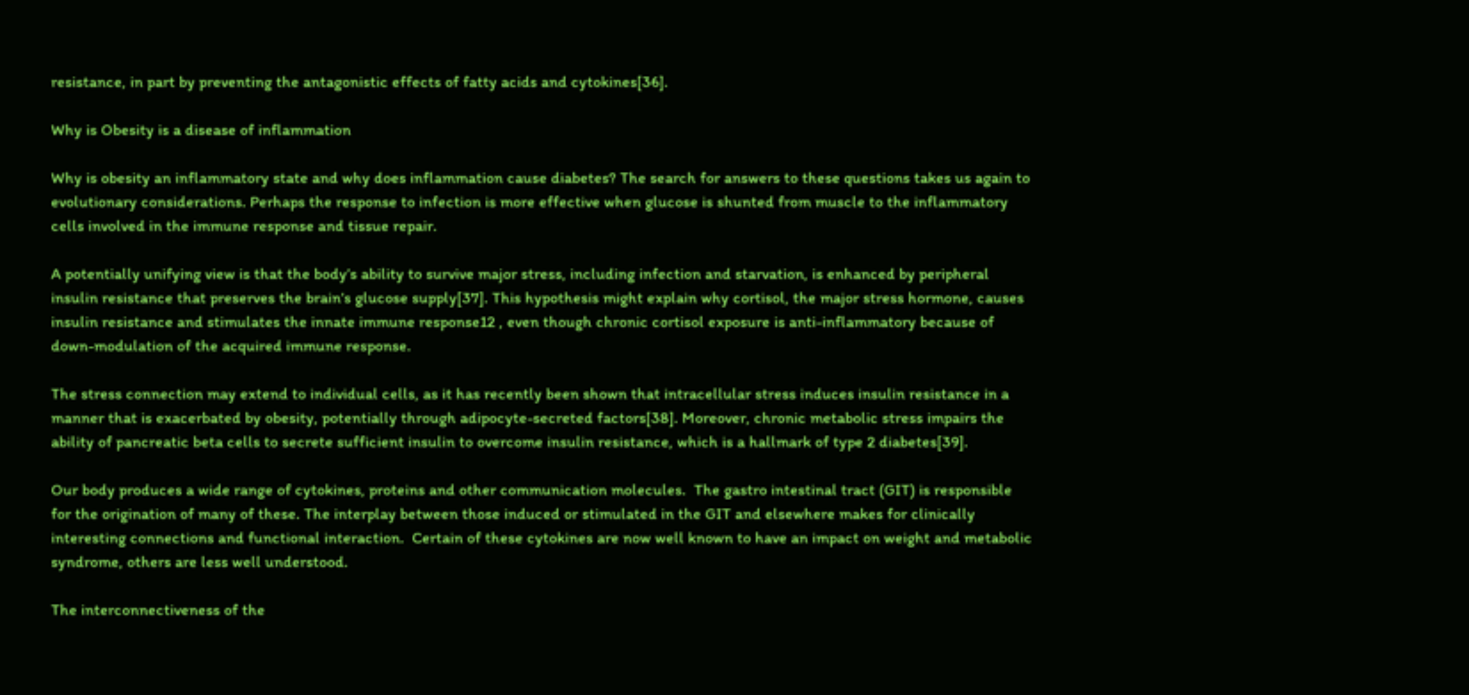resistance, in part by preventing the antagonistic effects of fatty acids and cytokines[36].

Why is Obesity is a disease of inflammation

Why is obesity an inflammatory state and why does inflammation cause diabetes? The search for answers to these questions takes us again to evolutionary considerations. Perhaps the response to infection is more effective when glucose is shunted from muscle to the inflammatory cells involved in the immune response and tissue repair.

A potentially unifying view is that the body’s ability to survive major stress, including infection and starvation, is enhanced by peripheral insulin resistance that preserves the brain’s glucose supply[37]. This hypothesis might explain why cortisol, the major stress hormone, causes insulin resistance and stimulates the innate immune response12 , even though chronic cortisol exposure is anti-inflammatory because of down-modulation of the acquired immune response.

The stress connection may extend to individual cells, as it has recently been shown that intracellular stress induces insulin resistance in a manner that is exacerbated by obesity, potentially through adipocyte-secreted factors[38]. Moreover, chronic metabolic stress impairs the ability of pancreatic beta cells to secrete sufficient insulin to overcome insulin resistance, which is a hallmark of type 2 diabetes[39].

Our body produces a wide range of cytokines, proteins and other communication molecules.  The gastro intestinal tract (GIT) is responsible for the origination of many of these. The interplay between those induced or stimulated in the GIT and elsewhere makes for clinically interesting connections and functional interaction.  Certain of these cytokines are now well known to have an impact on weight and metabolic syndrome, others are less well understood.

The interconnectiveness of the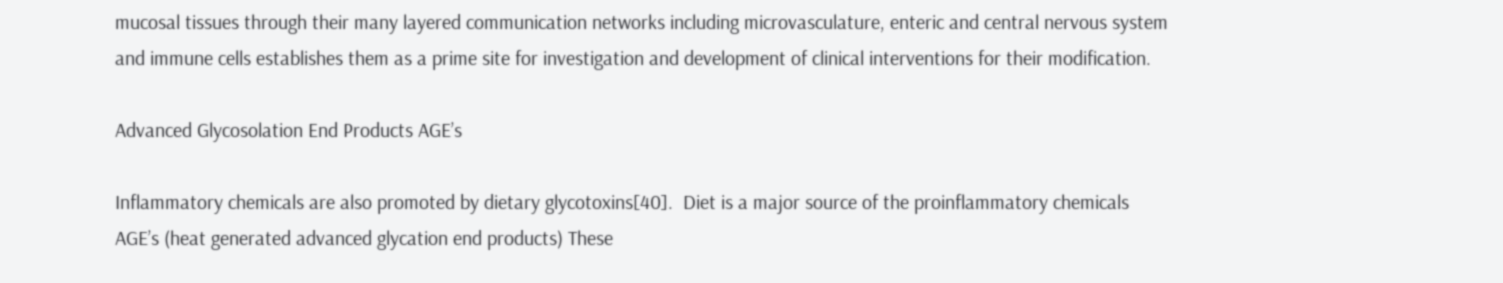mucosal tissues through their many layered communication networks including microvasculature, enteric and central nervous system and immune cells establishes them as a prime site for investigation and development of clinical interventions for their modification.

Advanced Glycosolation End Products AGE’s

Inflammatory chemicals are also promoted by dietary glycotoxins[40].  Diet is a major source of the proinflammatory chemicals AGE’s (heat generated advanced glycation end products) These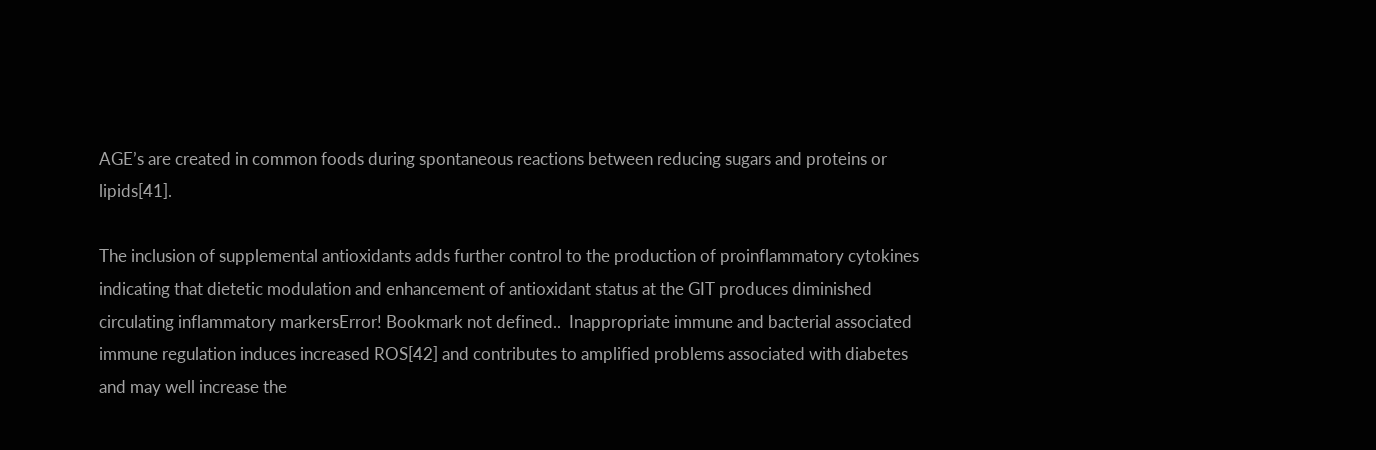AGE’s are created in common foods during spontaneous reactions between reducing sugars and proteins or lipids[41].

The inclusion of supplemental antioxidants adds further control to the production of proinflammatory cytokines indicating that dietetic modulation and enhancement of antioxidant status at the GIT produces diminished circulating inflammatory markersError! Bookmark not defined..  Inappropriate immune and bacterial associated immune regulation induces increased ROS[42] and contributes to amplified problems associated with diabetes and may well increase the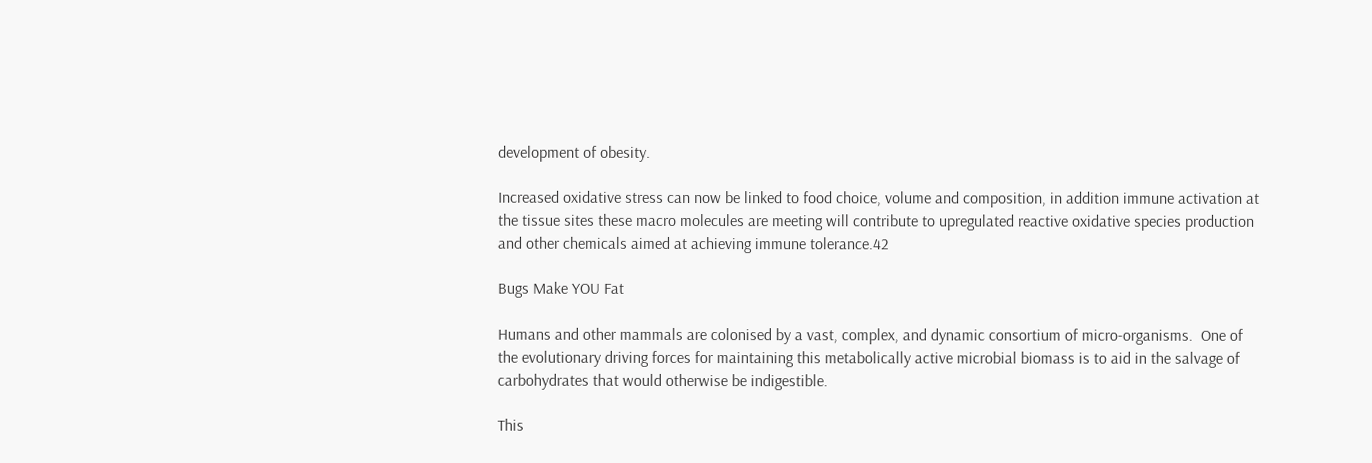development of obesity.

Increased oxidative stress can now be linked to food choice, volume and composition, in addition immune activation at the tissue sites these macro molecules are meeting will contribute to upregulated reactive oxidative species production and other chemicals aimed at achieving immune tolerance.42

Bugs Make YOU Fat

Humans and other mammals are colonised by a vast, complex, and dynamic consortium of micro-organisms.  One of the evolutionary driving forces for maintaining this metabolically active microbial biomass is to aid in the salvage of carbohydrates that would otherwise be indigestible.

This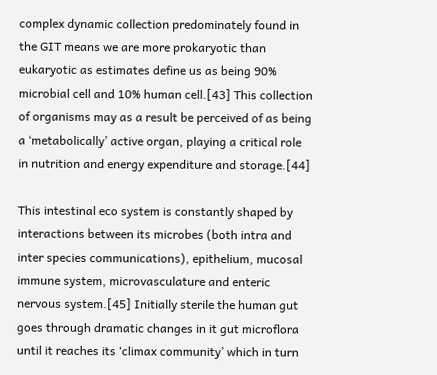complex dynamic collection predominately found in the GIT means we are more prokaryotic than eukaryotic as estimates define us as being 90% microbial cell and 10% human cell.[43] This collection of organisms may as a result be perceived of as being a ‘metabolically’ active organ, playing a critical role in nutrition and energy expenditure and storage.[44]

This intestinal eco system is constantly shaped by interactions between its microbes (both intra and inter species communications), epithelium, mucosal immune system, microvasculature and enteric nervous system.[45] Initially sterile the human gut goes through dramatic changes in it gut microflora until it reaches its ‘climax community’ which in turn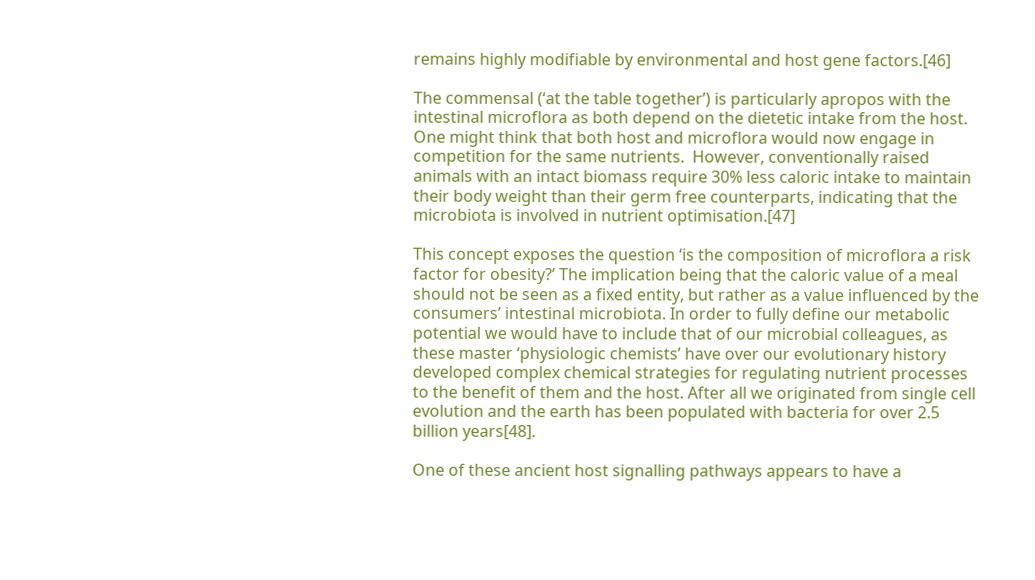remains highly modifiable by environmental and host gene factors.[46]

The commensal (‘at the table together’) is particularly apropos with the intestinal microflora as both depend on the dietetic intake from the host.  One might think that both host and microflora would now engage in competition for the same nutrients.  However, conventionally raised animals with an intact biomass require 30% less caloric intake to maintain their body weight than their germ free counterparts, indicating that the microbiota is involved in nutrient optimisation.[47]

This concept exposes the question ‘is the composition of microflora a risk factor for obesity?’ The implication being that the caloric value of a meal should not be seen as a fixed entity, but rather as a value influenced by the consumers’ intestinal microbiota. In order to fully define our metabolic potential we would have to include that of our microbial colleagues, as these master ‘physiologic chemists’ have over our evolutionary history developed complex chemical strategies for regulating nutrient processes to the benefit of them and the host. After all we originated from single cell evolution and the earth has been populated with bacteria for over 2.5 billion years[48].

One of these ancient host signalling pathways appears to have a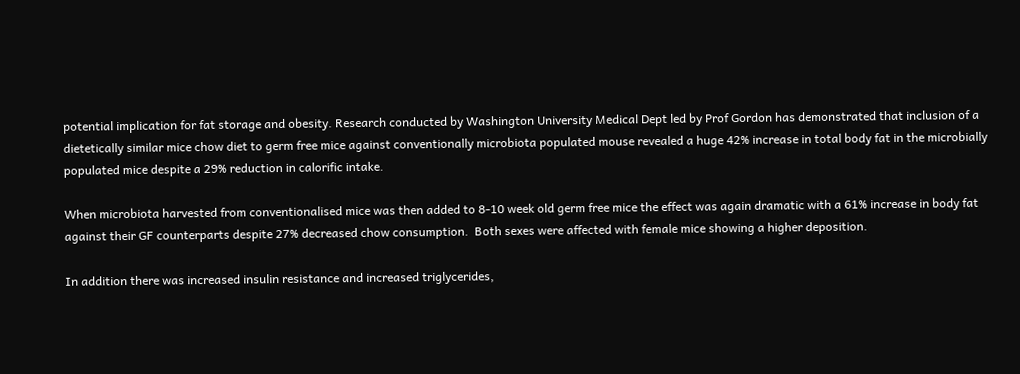potential implication for fat storage and obesity. Research conducted by Washington University Medical Dept led by Prof Gordon has demonstrated that inclusion of a dietetically similar mice chow diet to germ free mice against conventionally microbiota populated mouse revealed a huge 42% increase in total body fat in the microbially populated mice despite a 29% reduction in calorific intake.

When microbiota harvested from conventionalised mice was then added to 8-10 week old germ free mice the effect was again dramatic with a 61% increase in body fat against their GF counterparts despite 27% decreased chow consumption.  Both sexes were affected with female mice showing a higher deposition.

In addition there was increased insulin resistance and increased triglycerides,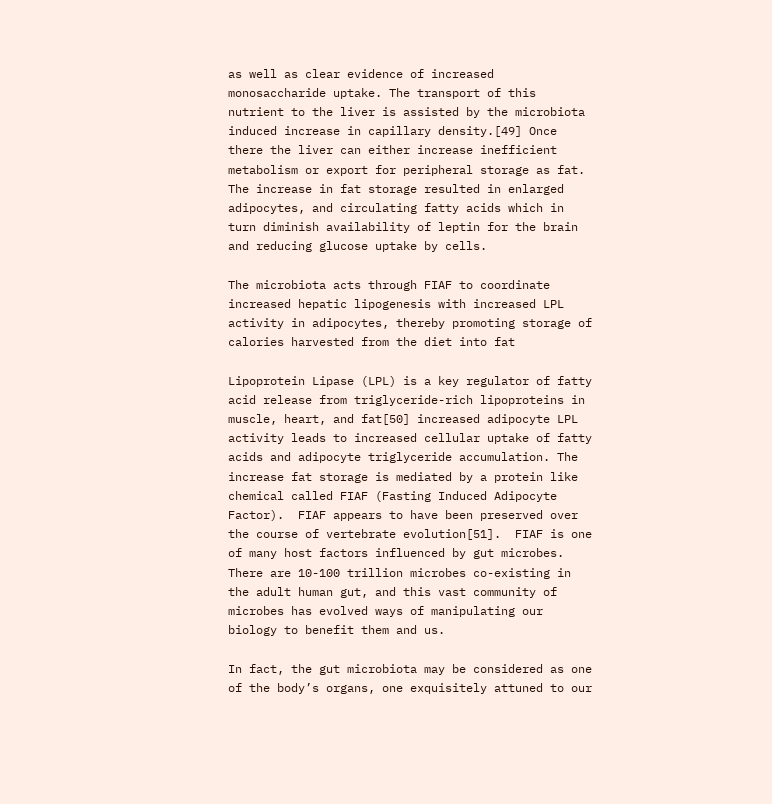as well as clear evidence of increased monosaccharide uptake. The transport of this nutrient to the liver is assisted by the microbiota induced increase in capillary density.[49] Once there the liver can either increase inefficient metabolism or export for peripheral storage as fat. The increase in fat storage resulted in enlarged adipocytes, and circulating fatty acids which in turn diminish availability of leptin for the brain and reducing glucose uptake by cells.

The microbiota acts through FIAF to coordinate increased hepatic lipogenesis with increased LPL activity in adipocytes, thereby promoting storage of calories harvested from the diet into fat

Lipoprotein Lipase (LPL) is a key regulator of fatty acid release from triglyceride-rich lipoproteins in muscle, heart, and fat[50] increased adipocyte LPL activity leads to increased cellular uptake of fatty acids and adipocyte triglyceride accumulation. The increase fat storage is mediated by a protein like chemical called FIAF (Fasting Induced Adipocyte Factor).  FIAF appears to have been preserved over the course of vertebrate evolution[51].  FIAF is one of many host factors influenced by gut microbes. There are 10-100 trillion microbes co-existing in the adult human gut, and this vast community of microbes has evolved ways of manipulating our biology to benefit them and us.

In fact, the gut microbiota may be considered as one of the body’s organs, one exquisitely attuned to our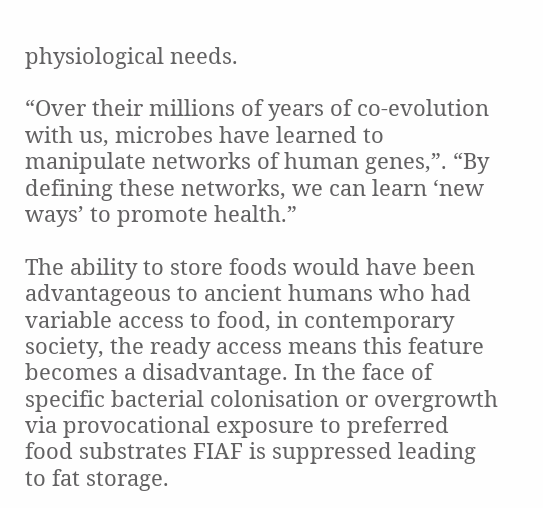physiological needs.

“Over their millions of years of co-evolution with us, microbes have learned to manipulate networks of human genes,”. “By defining these networks, we can learn ‘new ways’ to promote health.”

The ability to store foods would have been advantageous to ancient humans who had variable access to food, in contemporary society, the ready access means this feature becomes a disadvantage. In the face of specific bacterial colonisation or overgrowth via provocational exposure to preferred food substrates FIAF is suppressed leading to fat storage.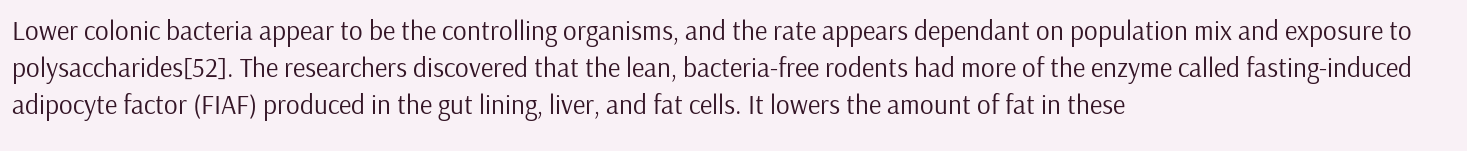Lower colonic bacteria appear to be the controlling organisms, and the rate appears dependant on population mix and exposure to polysaccharides[52]. The researchers discovered that the lean, bacteria-free rodents had more of the enzyme called fasting-induced adipocyte factor (FIAF) produced in the gut lining, liver, and fat cells. It lowers the amount of fat in these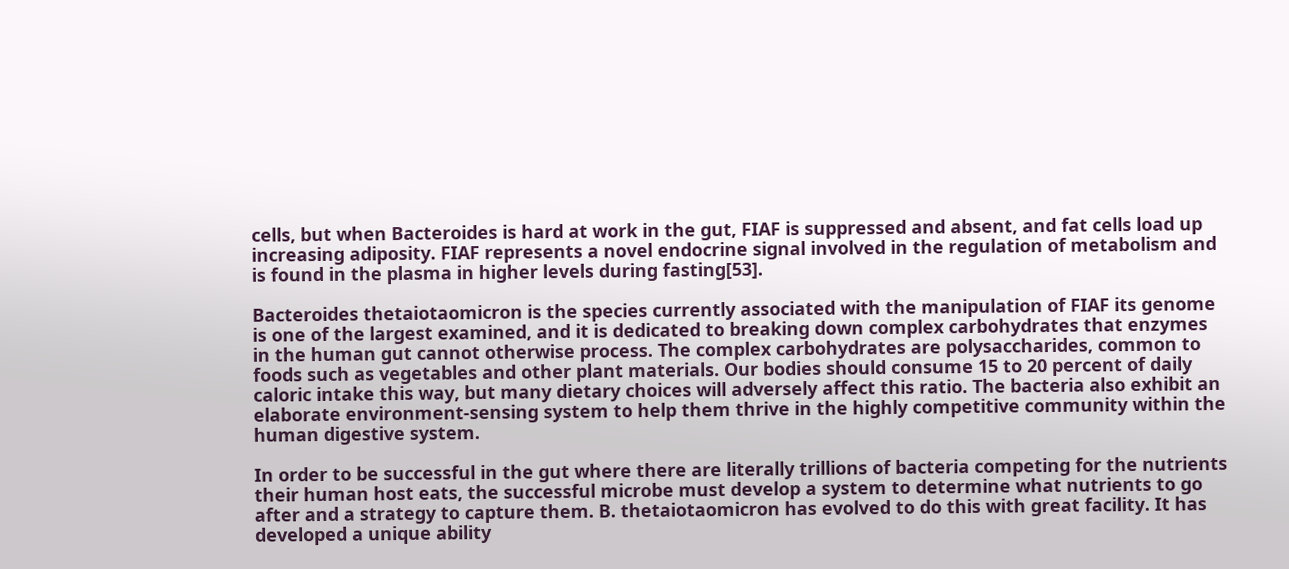cells, but when Bacteroides is hard at work in the gut, FIAF is suppressed and absent, and fat cells load up increasing adiposity. FIAF represents a novel endocrine signal involved in the regulation of metabolism and is found in the plasma in higher levels during fasting[53].

Bacteroides thetaiotaomicron is the species currently associated with the manipulation of FIAF its genome is one of the largest examined, and it is dedicated to breaking down complex carbohydrates that enzymes in the human gut cannot otherwise process. The complex carbohydrates are polysaccharides, common to foods such as vegetables and other plant materials. Our bodies should consume 15 to 20 percent of daily caloric intake this way, but many dietary choices will adversely affect this ratio. The bacteria also exhibit an elaborate environment-sensing system to help them thrive in the highly competitive community within the human digestive system.

In order to be successful in the gut where there are literally trillions of bacteria competing for the nutrients their human host eats, the successful microbe must develop a system to determine what nutrients to go after and a strategy to capture them. B. thetaiotaomicron has evolved to do this with great facility. It has developed a unique ability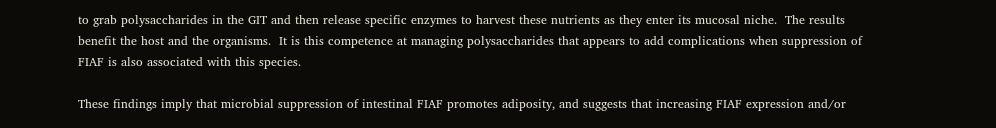to grab polysaccharides in the GIT and then release specific enzymes to harvest these nutrients as they enter its mucosal niche.  The results benefit the host and the organisms.  It is this competence at managing polysaccharides that appears to add complications when suppression of FIAF is also associated with this species.

These findings imply that microbial suppression of intestinal FIAF promotes adiposity, and suggests that increasing FIAF expression and/or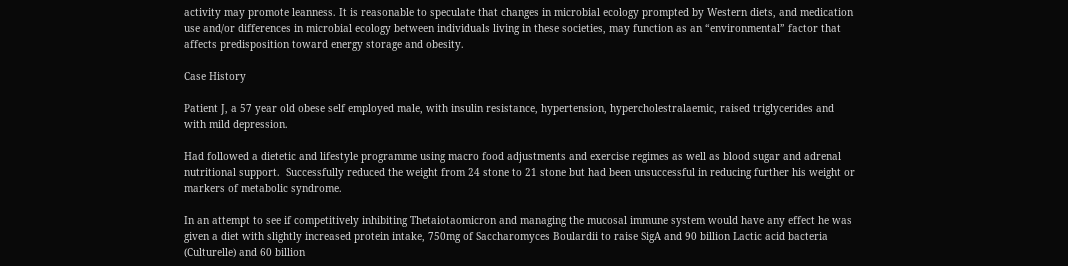activity may promote leanness. It is reasonable to speculate that changes in microbial ecology prompted by Western diets, and medication use and/or differences in microbial ecology between individuals living in these societies, may function as an “environmental” factor that affects predisposition toward energy storage and obesity.

Case History

Patient J, a 57 year old obese self employed male, with insulin resistance, hypertension, hypercholestralaemic, raised triglycerides and with mild depression.

Had followed a dietetic and lifestyle programme using macro food adjustments and exercise regimes as well as blood sugar and adrenal nutritional support.  Successfully reduced the weight from 24 stone to 21 stone but had been unsuccessful in reducing further his weight or markers of metabolic syndrome.

In an attempt to see if competitively inhibiting Thetaiotaomicron and managing the mucosal immune system would have any effect he was given a diet with slightly increased protein intake, 750mg of Saccharomyces Boulardii to raise SigA and 90 billion Lactic acid bacteria (Culturelle) and 60 billion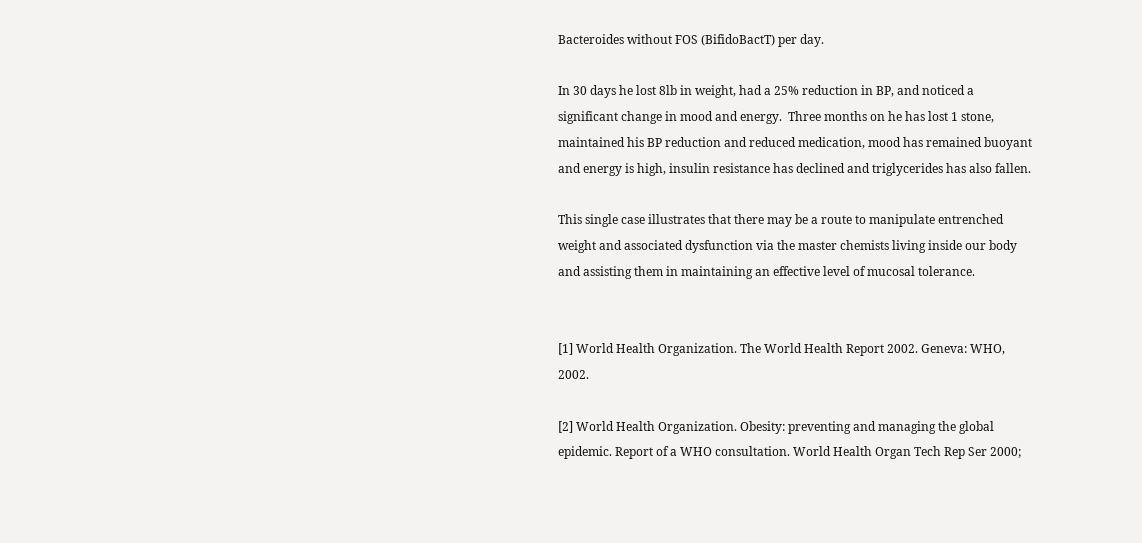Bacteroides without FOS (BifidoBactT) per day.

In 30 days he lost 8lb in weight, had a 25% reduction in BP, and noticed a significant change in mood and energy.  Three months on he has lost 1 stone, maintained his BP reduction and reduced medication, mood has remained buoyant and energy is high, insulin resistance has declined and triglycerides has also fallen.

This single case illustrates that there may be a route to manipulate entrenched weight and associated dysfunction via the master chemists living inside our body and assisting them in maintaining an effective level of mucosal tolerance.


[1] World Health Organization. The World Health Report 2002. Geneva: WHO, 2002.

[2] World Health Organization. Obesity: preventing and managing the global epidemic. Report of a WHO consultation. World Health Organ Tech Rep Ser 2000;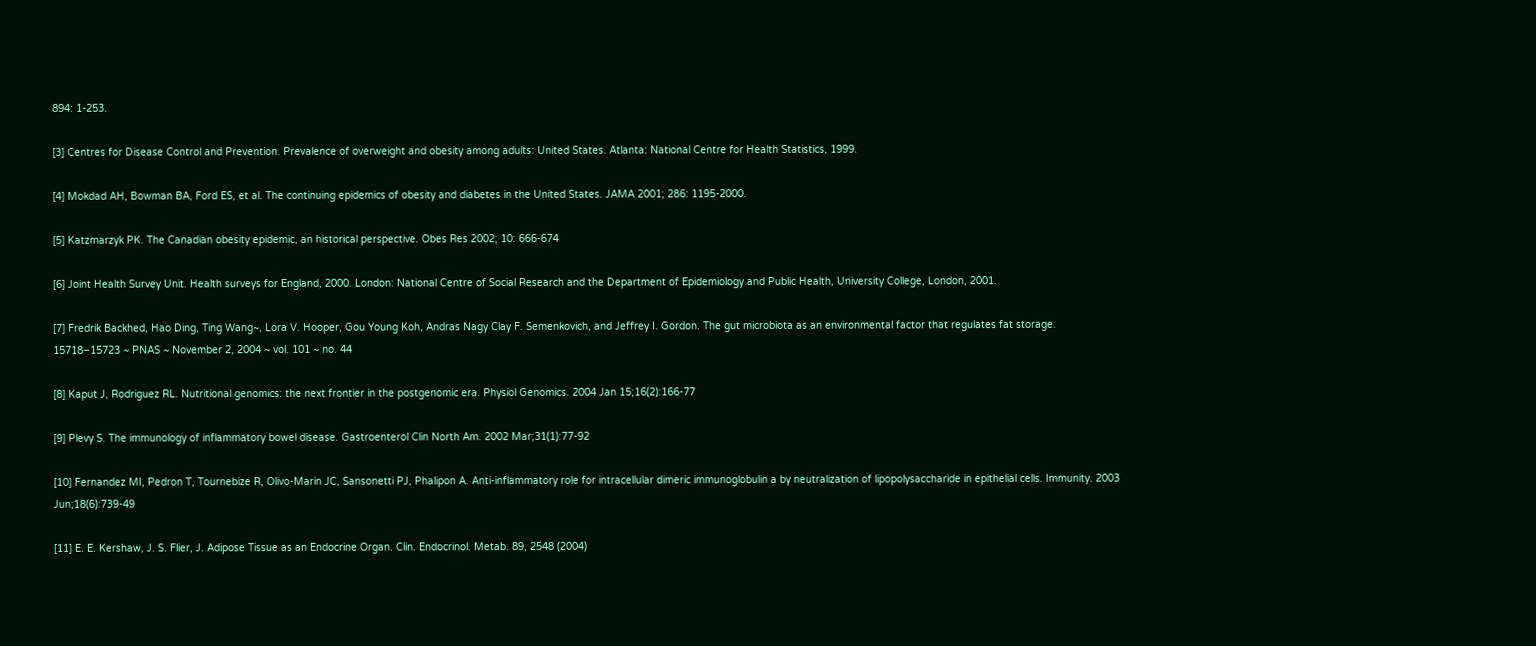894: 1-253.

[3] Centres for Disease Control and Prevention. Prevalence of overweight and obesity among adults: United States. Atlanta: National Centre for Health Statistics, 1999.

[4] Mokdad AH, Bowman BA, Ford ES, et al. The continuing epidemics of obesity and diabetes in the United States. JAMA 2001; 286: 1195-2000.

[5] Katzmarzyk PK. The Canadian obesity epidemic, an historical perspective. Obes Res 2002; 10: 666-674

[6] Joint Health Survey Unit. Health surveys for England, 2000. London: National Centre of Social Research and the Department of Epidemiology and Public Health, University College, London, 2001.

[7] Fredrik Backhed, Hao Ding, Ting Wang~, Lora V. Hooper, Gou Young Koh, Andras Nagy Clay F. Semenkovich, and Jeffrey I. Gordon. The gut microbiota as an environmental factor that regulates fat storage. 15718–15723 ~ PNAS ~ November 2, 2004 ~ vol. 101 ~ no. 44

[8] Kaput J, Rodriguez RL. Nutritional genomics: the next frontier in the postgenomic era. Physiol Genomics. 2004 Jan 15;16(2):166-77

[9] Plevy S. The immunology of inflammatory bowel disease. Gastroenterol Clin North Am. 2002 Mar;31(1):77-92

[10] Fernandez MI, Pedron T, Tournebize R, Olivo-Marin JC, Sansonetti PJ, Phalipon A. Anti-inflammatory role for intracellular dimeric immunoglobulin a by neutralization of lipopolysaccharide in epithelial cells. Immunity. 2003 Jun;18(6):739-49

[11] E. E. Kershaw, J. S. Flier, J. Adipose Tissue as an Endocrine Organ. Clin. Endocrinol. Metab. 89, 2548 (2004)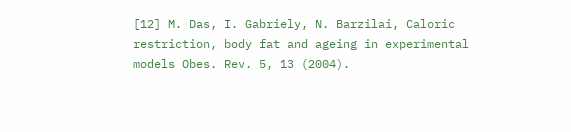[12] M. Das, I. Gabriely, N. Barzilai, Caloric restriction, body fat and ageing in experimental models Obes. Rev. 5, 13 (2004).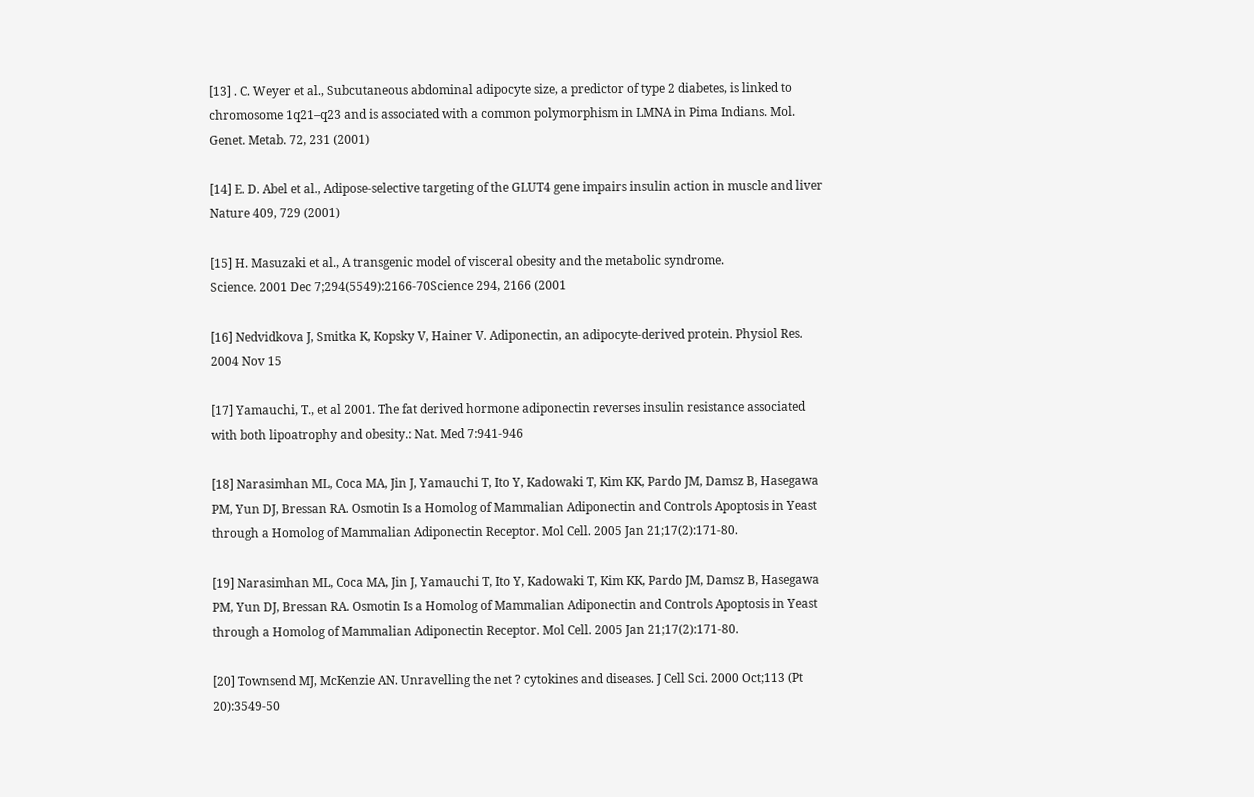[13] . C. Weyer et al., Subcutaneous abdominal adipocyte size, a predictor of type 2 diabetes, is linked to chromosome 1q21–q23 and is associated with a common polymorphism in LMNA in Pima Indians. Mol. Genet. Metab. 72, 231 (2001)

[14] E. D. Abel et al., Adipose-selective targeting of the GLUT4 gene impairs insulin action in muscle and liver Nature 409, 729 (2001)

[15] H. Masuzaki et al., A transgenic model of visceral obesity and the metabolic syndrome.
Science. 2001 Dec 7;294(5549):2166-70Science 294, 2166 (2001

[16] Nedvidkova J, Smitka K, Kopsky V, Hainer V. Adiponectin, an adipocyte-derived protein. Physiol Res. 2004 Nov 15

[17] Yamauchi, T., et al 2001. The fat derived hormone adiponectin reverses insulin resistance associated with both lipoatrophy and obesity.: Nat. Med 7:941-946

[18] Narasimhan ML, Coca MA, Jin J, Yamauchi T, Ito Y, Kadowaki T, Kim KK, Pardo JM, Damsz B, Hasegawa PM, Yun DJ, Bressan RA. Osmotin Is a Homolog of Mammalian Adiponectin and Controls Apoptosis in Yeast through a Homolog of Mammalian Adiponectin Receptor. Mol Cell. 2005 Jan 21;17(2):171-80.

[19] Narasimhan ML, Coca MA, Jin J, Yamauchi T, Ito Y, Kadowaki T, Kim KK, Pardo JM, Damsz B, Hasegawa PM, Yun DJ, Bressan RA. Osmotin Is a Homolog of Mammalian Adiponectin and Controls Apoptosis in Yeast through a Homolog of Mammalian Adiponectin Receptor. Mol Cell. 2005 Jan 21;17(2):171-80.

[20] Townsend MJ, McKenzie AN. Unravelling the net ? cytokines and diseases. J Cell Sci. 2000 Oct;113 (Pt 20):3549-50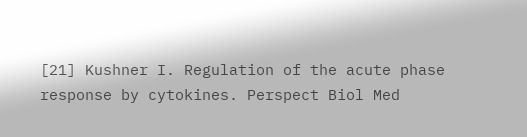[21] Kushner I. Regulation of the acute phase response by cytokines. Perspect Biol Med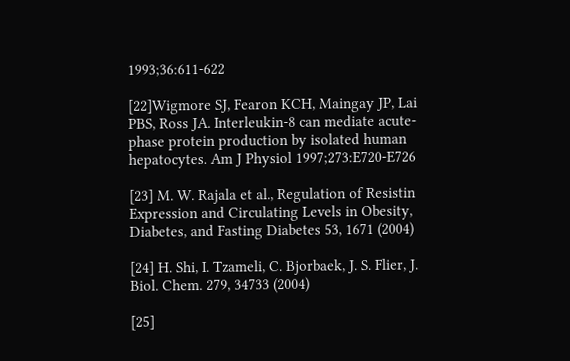1993;36:611-622

[22]Wigmore SJ, Fearon KCH, Maingay JP, Lai PBS, Ross JA. Interleukin-8 can mediate acute-phase protein production by isolated human hepatocytes. Am J Physiol 1997;273:E720-E726

[23] M. W. Rajala et al., Regulation of Resistin Expression and Circulating Levels in Obesity, Diabetes, and Fasting Diabetes 53, 1671 (2004)

[24] H. Shi, I. Tzameli, C. Bjorbaek, J. S. Flier, J. Biol. Chem. 279, 34733 (2004)

[25]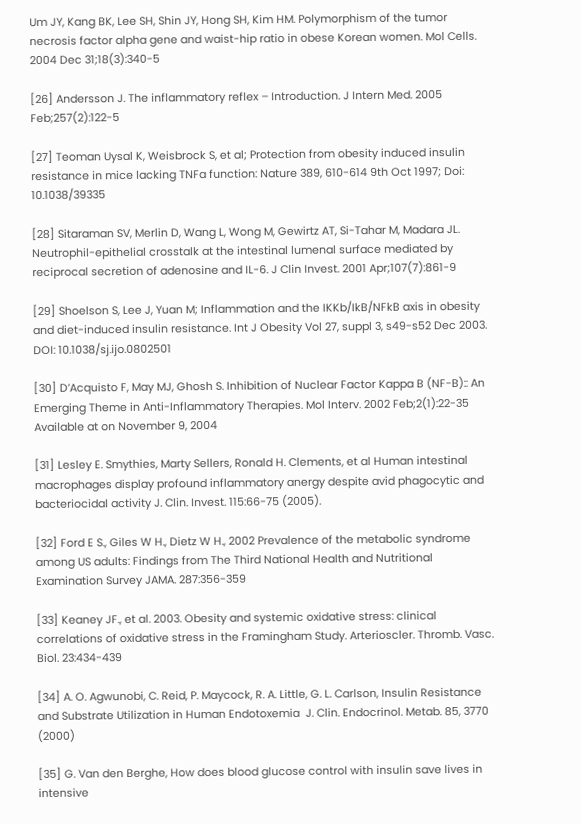Um JY, Kang BK, Lee SH, Shin JY, Hong SH, Kim HM. Polymorphism of the tumor necrosis factor alpha gene and waist-hip ratio in obese Korean women. Mol Cells. 2004 Dec 31;18(3):340-5

[26] Andersson J. The inflammatory reflex – Introduction. J Intern Med. 2005 Feb;257(2):122-5

[27] Teoman Uysal K, Weisbrock S, et al; Protection from obesity induced insulin resistance in mice lacking TNFa function: Nature 389, 610-614 9th Oct 1997; Doi: 10.1038/39335

[28] Sitaraman SV, Merlin D, Wang L, Wong M, Gewirtz AT, Si-Tahar M, Madara JL. Neutrophil-epithelial crosstalk at the intestinal lumenal surface mediated by reciprocal secretion of adenosine and IL-6. J Clin Invest. 2001 Apr;107(7):861-9

[29] Shoelson S, Lee J, Yuan M; Inflammation and the IKKb/IkB/NFkB axis in obesity and diet-induced insulin resistance. Int J Obesity Vol 27, suppl 3, s49-s52 Dec 2003. DOI: 10.1038/sj.ijo.0802501

[30] D’Acquisto F, May MJ, Ghosh S. Inhibition of Nuclear Factor Kappa B (NF-B):: An Emerging Theme in Anti-Inflammatory Therapies. Mol Interv. 2002 Feb;2(1):22-35 Available at on November 9, 2004

[31] Lesley E. Smythies, Marty Sellers, Ronald H. Clements, et al Human intestinal macrophages display profound inflammatory anergy despite avid phagocytic and bacteriocidal activity J. Clin. Invest. 115:66-75 (2005).

[32] Ford E S., Giles W H., Dietz W H., 2002 Prevalence of the metabolic syndrome among US adults: Findings from The Third National Health and Nutritional Examination Survey JAMA. 287:356-359

[33] Keaney JF., et al. 2003. Obesity and systemic oxidative stress: clinical correlations of oxidative stress in the Framingham Study. Arterioscler. Thromb. Vasc. Biol. 23:434-439

[34] A. O. Agwunobi, C. Reid, P. Maycock, R. A. Little, G. L. Carlson, Insulin Resistance and Substrate Utilization in Human Endotoxemia  J. Clin. Endocrinol. Metab. 85, 3770 (2000)

[35] G. Van den Berghe, How does blood glucose control with insulin save lives in intensive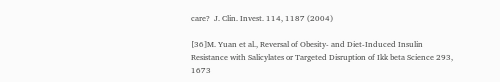care?  J. Clin. Invest. 114, 1187 (2004)

[36]M. Yuan et al., Reversal of Obesity- and Diet-Induced Insulin Resistance with Salicylates or Targeted Disruption of Ikk beta Science 293, 1673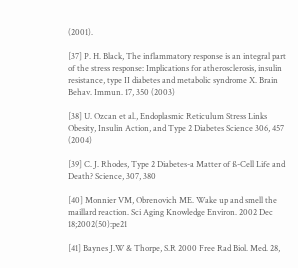(2001).

[37] P. H. Black, The inflammatory response is an integral part of the stress response: Implications for atherosclerosis, insulin resistance, type II diabetes and metabolic syndrome X. Brain Behav. Immun. 17, 350 (2003)

[38] U. Ozcan et al., Endoplasmic Reticulum Stress Links Obesity, Insulin Action, and Type 2 Diabetes Science 306, 457 (2004)

[39] C. J. Rhodes, Type 2 Diabetes-a Matter of ß-Cell Life and Death? Science, 307, 380

[40] Monnier VM, Obrenovich ME. Wake up and smell the maillard reaction. Sci Aging Knowledge Environ. 2002 Dec 18;2002(50):pe21

[41] Baynes J.W & Thorpe, S.R 2000 Free Rad Biol. Med. 28,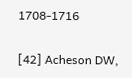1708-1716

[42] Acheson DW,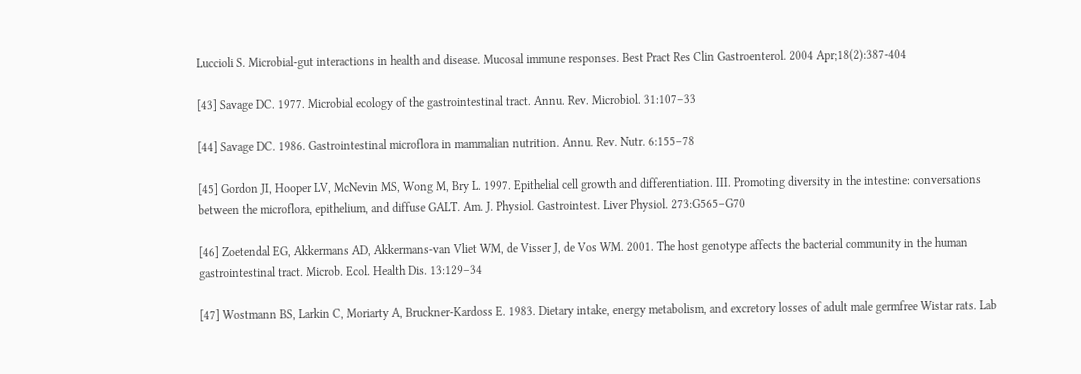Luccioli S. Microbial-gut interactions in health and disease. Mucosal immune responses. Best Pract Res Clin Gastroenterol. 2004 Apr;18(2):387-404

[43] Savage DC. 1977. Microbial ecology of the gastrointestinal tract. Annu. Rev. Microbiol. 31:107–33

[44] Savage DC. 1986. Gastrointestinal microflora in mammalian nutrition. Annu. Rev. Nutr. 6:155–78

[45] Gordon JI, Hooper LV, McNevin MS, Wong M, Bry L. 1997. Epithelial cell growth and differentiation. III. Promoting diversity in the intestine: conversations between the microflora, epithelium, and diffuse GALT. Am. J. Physiol. Gastrointest. Liver Physiol. 273:G565–G70

[46] Zoetendal EG, Akkermans AD, Akkermans-van Vliet WM, de Visser J, de Vos WM. 2001. The host genotype affects the bacterial community in the human gastrointestinal tract. Microb. Ecol. Health Dis. 13:129–34

[47] Wostmann BS, Larkin C, Moriarty A, Bruckner-Kardoss E. 1983. Dietary intake, energy metabolism, and excretory losses of adult male germfree Wistar rats. Lab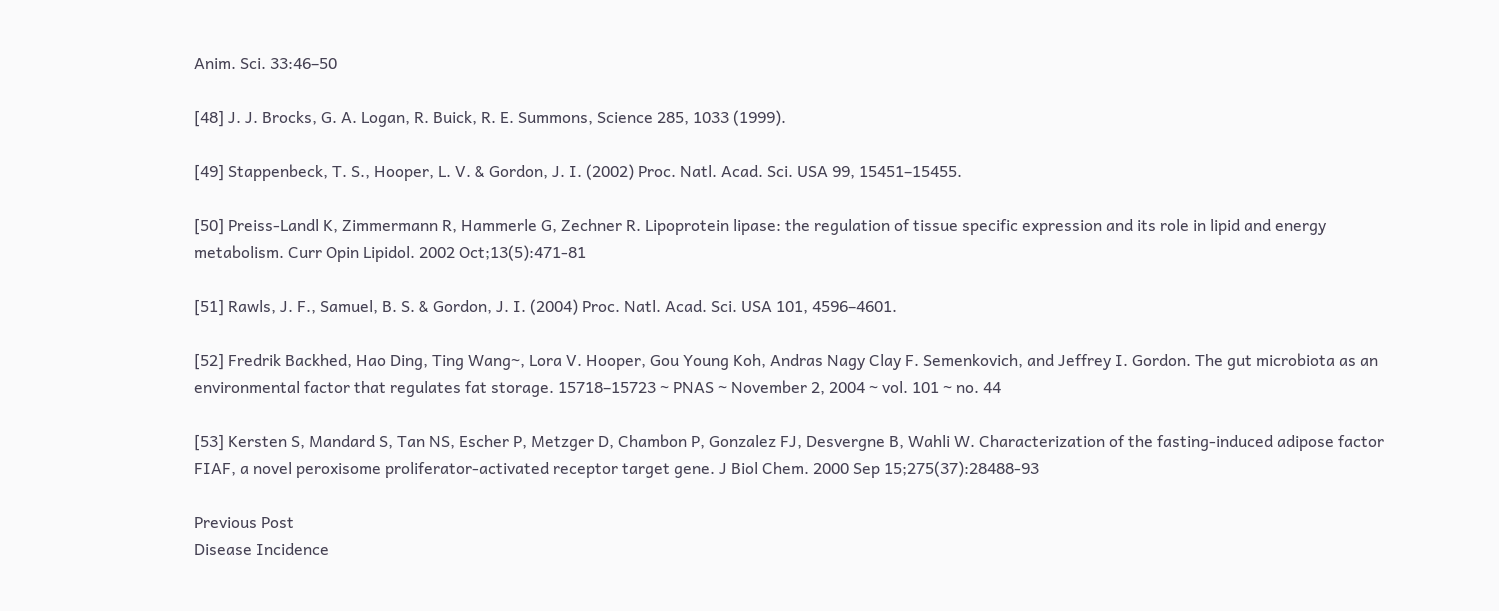Anim. Sci. 33:46–50

[48] J. J. Brocks, G. A. Logan, R. Buick, R. E. Summons, Science 285, 1033 (1999).

[49] Stappenbeck, T. S., Hooper, L. V. & Gordon, J. I. (2002) Proc. Natl. Acad. Sci. USA 99, 15451–15455.

[50] Preiss-Landl K, Zimmermann R, Hammerle G, Zechner R. Lipoprotein lipase: the regulation of tissue specific expression and its role in lipid and energy metabolism. Curr Opin Lipidol. 2002 Oct;13(5):471-81

[51] Rawls, J. F., Samuel, B. S. & Gordon, J. I. (2004) Proc. Natl. Acad. Sci. USA 101, 4596–4601.

[52] Fredrik Backhed, Hao Ding, Ting Wang~, Lora V. Hooper, Gou Young Koh, Andras Nagy Clay F. Semenkovich, and Jeffrey I. Gordon. The gut microbiota as an environmental factor that regulates fat storage. 15718–15723 ~ PNAS ~ November 2, 2004 ~ vol. 101 ~ no. 44

[53] Kersten S, Mandard S, Tan NS, Escher P, Metzger D, Chambon P, Gonzalez FJ, Desvergne B, Wahli W. Characterization of the fasting-induced adipose factor FIAF, a novel peroxisome proliferator-activated receptor target gene. J Biol Chem. 2000 Sep 15;275(37):28488-93

Previous Post
Disease Incidence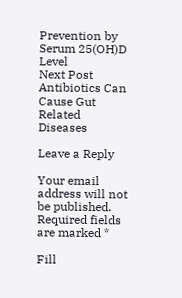Prevention by Serum 25(OH)D Level
Next Post
Antibiotics Can Cause Gut Related Diseases

Leave a Reply

Your email address will not be published. Required fields are marked *

Fill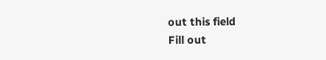out this field
Fill out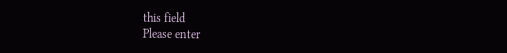this field
Please enter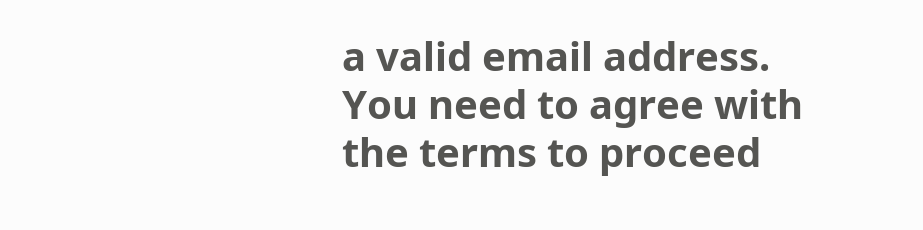a valid email address.
You need to agree with the terms to proceed